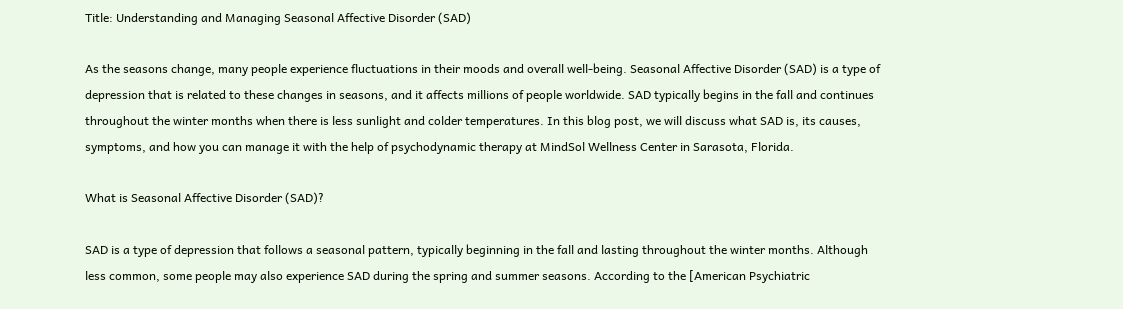Title: Understanding and Managing Seasonal Affective Disorder (SAD)

As the seasons change, many people experience fluctuations in their moods and overall well-being. Seasonal Affective Disorder (SAD) is a type of depression that is related to these changes in seasons, and it affects millions of people worldwide. SAD typically begins in the fall and continues throughout the winter months when there is less sunlight and colder temperatures. In this blog post, we will discuss what SAD is, its causes, symptoms, and how you can manage it with the help of psychodynamic therapy at MindSol Wellness Center in Sarasota, Florida.

What is Seasonal Affective Disorder (SAD)?

SAD is a type of depression that follows a seasonal pattern, typically beginning in the fall and lasting throughout the winter months. Although less common, some people may also experience SAD during the spring and summer seasons. According to the [American Psychiatric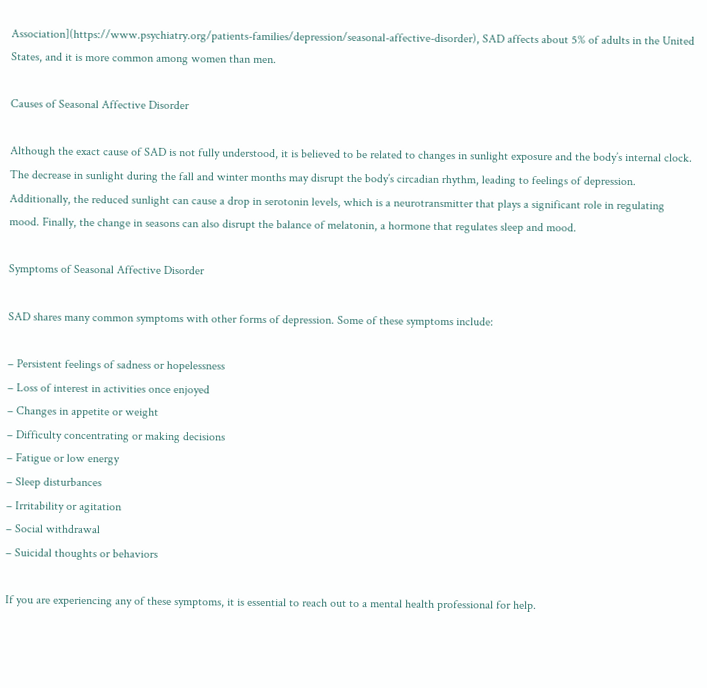Association](https://www.psychiatry.org/patients-families/depression/seasonal-affective-disorder), SAD affects about 5% of adults in the United States, and it is more common among women than men.

Causes of Seasonal Affective Disorder

Although the exact cause of SAD is not fully understood, it is believed to be related to changes in sunlight exposure and the body’s internal clock. The decrease in sunlight during the fall and winter months may disrupt the body’s circadian rhythm, leading to feelings of depression. Additionally, the reduced sunlight can cause a drop in serotonin levels, which is a neurotransmitter that plays a significant role in regulating mood. Finally, the change in seasons can also disrupt the balance of melatonin, a hormone that regulates sleep and mood.

Symptoms of Seasonal Affective Disorder

SAD shares many common symptoms with other forms of depression. Some of these symptoms include:

– Persistent feelings of sadness or hopelessness
– Loss of interest in activities once enjoyed
– Changes in appetite or weight
– Difficulty concentrating or making decisions
– Fatigue or low energy
– Sleep disturbances
– Irritability or agitation
– Social withdrawal
– Suicidal thoughts or behaviors

If you are experiencing any of these symptoms, it is essential to reach out to a mental health professional for help.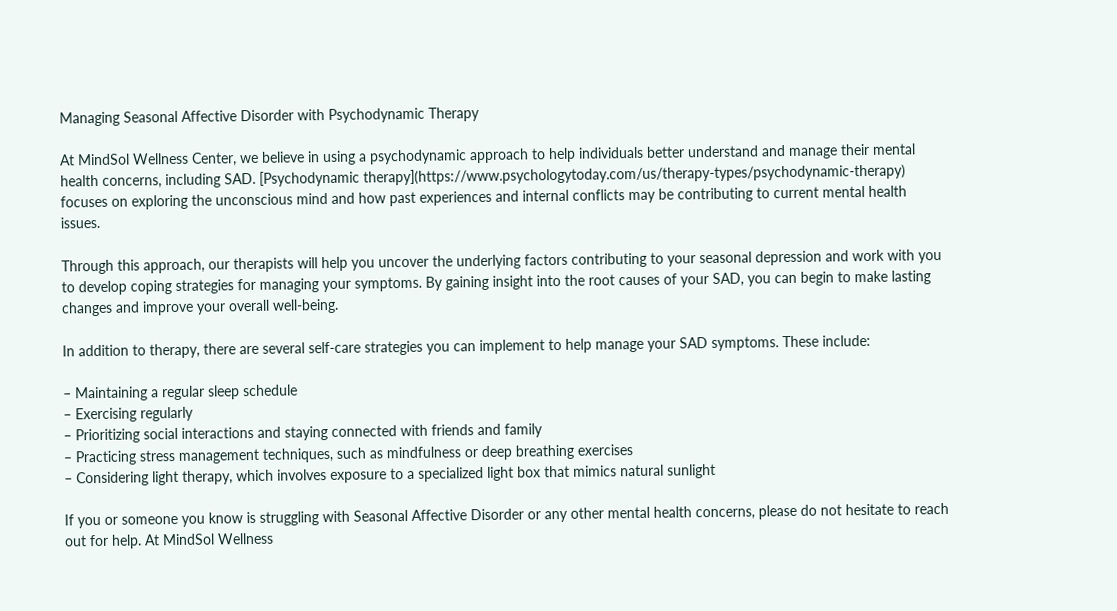Managing Seasonal Affective Disorder with Psychodynamic Therapy

At MindSol Wellness Center, we believe in using a psychodynamic approach to help individuals better understand and manage their mental health concerns, including SAD. [Psychodynamic therapy](https://www.psychologytoday.com/us/therapy-types/psychodynamic-therapy) focuses on exploring the unconscious mind and how past experiences and internal conflicts may be contributing to current mental health issues.

Through this approach, our therapists will help you uncover the underlying factors contributing to your seasonal depression and work with you to develop coping strategies for managing your symptoms. By gaining insight into the root causes of your SAD, you can begin to make lasting changes and improve your overall well-being.

In addition to therapy, there are several self-care strategies you can implement to help manage your SAD symptoms. These include:

– Maintaining a regular sleep schedule
– Exercising regularly
– Prioritizing social interactions and staying connected with friends and family
– Practicing stress management techniques, such as mindfulness or deep breathing exercises
– Considering light therapy, which involves exposure to a specialized light box that mimics natural sunlight

If you or someone you know is struggling with Seasonal Affective Disorder or any other mental health concerns, please do not hesitate to reach out for help. At MindSol Wellness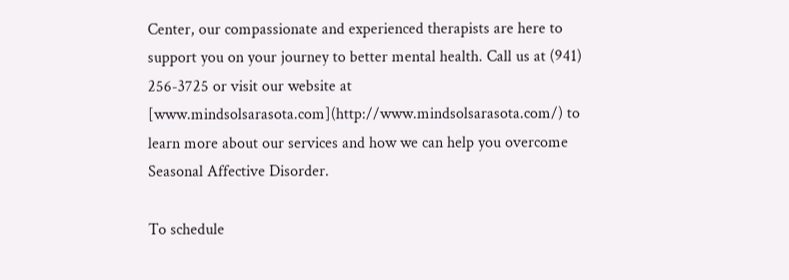Center, our compassionate and experienced therapists are here to support you on your journey to better mental health. Call us at (941) 256-3725 or visit our website at [www.mindsolsarasota.com](http://www.mindsolsarasota.com/) to learn more about our services and how we can help you overcome Seasonal Affective Disorder.

To schedule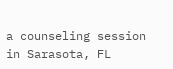a counseling session in Sarasota, FL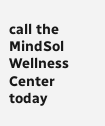call the MindSol Wellness Center today